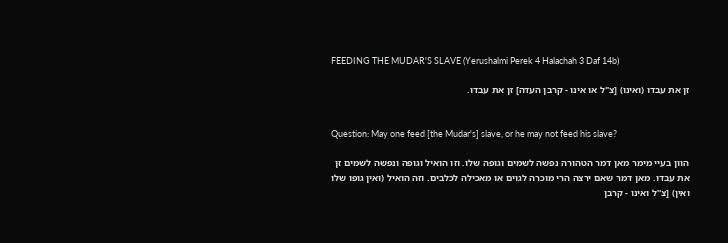FEEDING THE MUDAR'S SLAVE (Yerushalmi Perek 4 Halachah 3 Daf 14b)

זן את עבדו (ואינו) [צ"ל או אינו - קרבן העדה] זן את עבדו.


Question: May one feed [the Mudar's] slave, or he may not feed his slave?

הוון בעיי מימר מאן דמר הטהורה נפשה לשמים וגופה שלו. וזו הואיל וגופה ונפשה לשמים זן את עבדו. מאן דמר שאם ירצה הרי מוכרה לגוים או מאכילה לכלבים. וזה הואיל (ואין גופו שלו ואין) [צ"ל ואינו - קרבן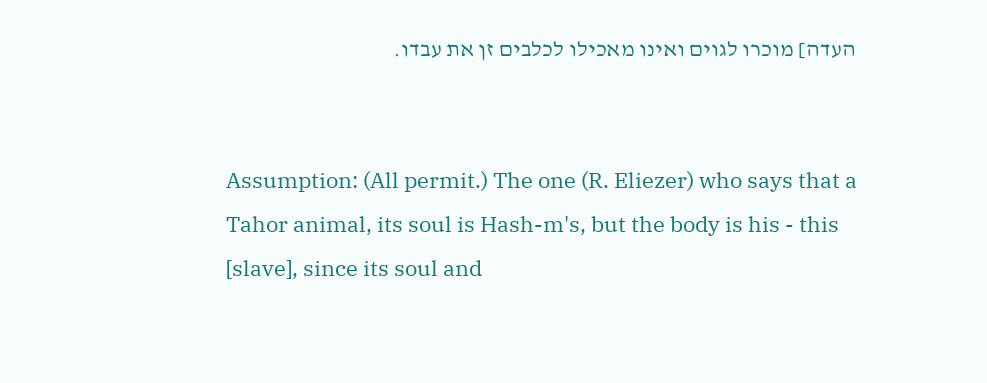העדה] מוכרו לגוים ואינו מאכילו לכלבים זן את עבדו.


Assumption: (All permit.) The one (R. Eliezer) who says that a Tahor animal, its soul is Hash-m's, but the body is his - this [slave], since its soul and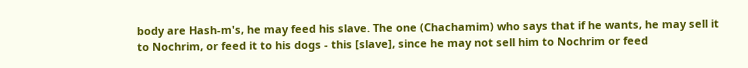body are Hash-m's, he may feed his slave. The one (Chachamim) who says that if he wants, he may sell it to Nochrim, or feed it to his dogs - this [slave], since he may not sell him to Nochrim or feed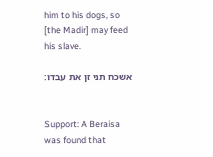him to his dogs, so [the Madir] may feed his slave.

אשכח תני זן את עבדו:


Support: A Beraisa was found that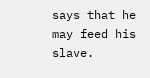says that he may feed his slave.